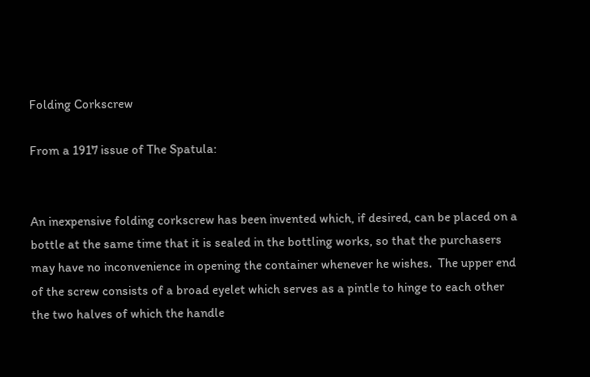Folding Corkscrew

From a 1917 issue of The Spatula:


An inexpensive folding corkscrew has been invented which, if desired, can be placed on a bottle at the same time that it is sealed in the bottling works, so that the purchasers may have no inconvenience in opening the container whenever he wishes.  The upper end of the screw consists of a broad eyelet which serves as a pintle to hinge to each other the two halves of which the handle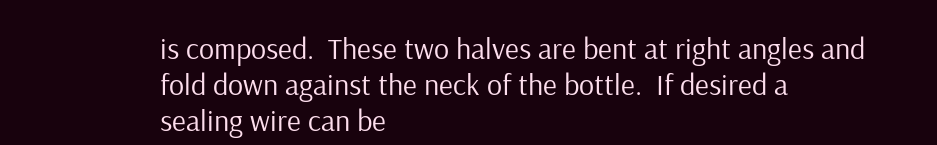is composed.  These two halves are bent at right angles and fold down against the neck of the bottle.  If desired a sealing wire can be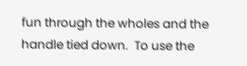fun through the wholes and the handle tied down.  To use the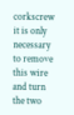corkscrew it is only necessary to remove this wire and turn the two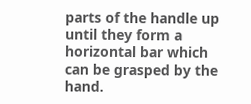parts of the handle up until they form a horizontal bar which can be grasped by the hand.